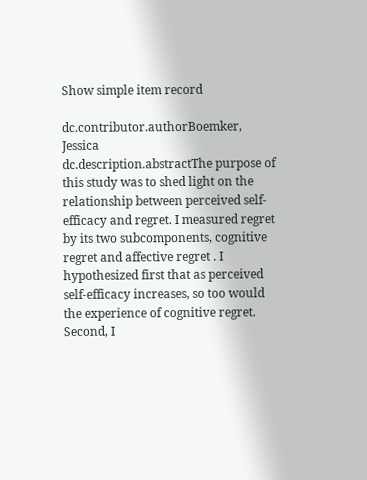Show simple item record

dc.contributor.authorBoemker, Jessica
dc.description.abstractThe purpose of this study was to shed light on the relationship between perceived self-efficacy and regret. I measured regret by its two subcomponents, cognitive regret and affective regret . I hypothesized first that as perceived self-efficacy increases, so too would the experience of cognitive regret. Second, I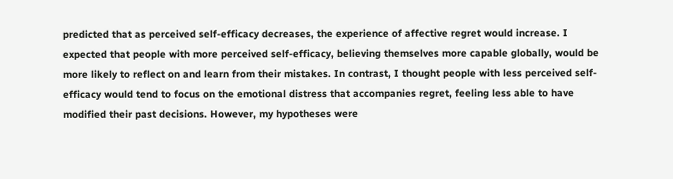predicted that as perceived self-efficacy decreases, the experience of affective regret would increase. I expected that people with more perceived self-efficacy, believing themselves more capable globally, would be more likely to reflect on and learn from their mistakes. In contrast, I thought people with less perceived self-efficacy would tend to focus on the emotional distress that accompanies regret, feeling less able to have modified their past decisions. However, my hypotheses were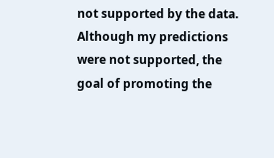not supported by the data. Although my predictions were not supported, the goal of promoting the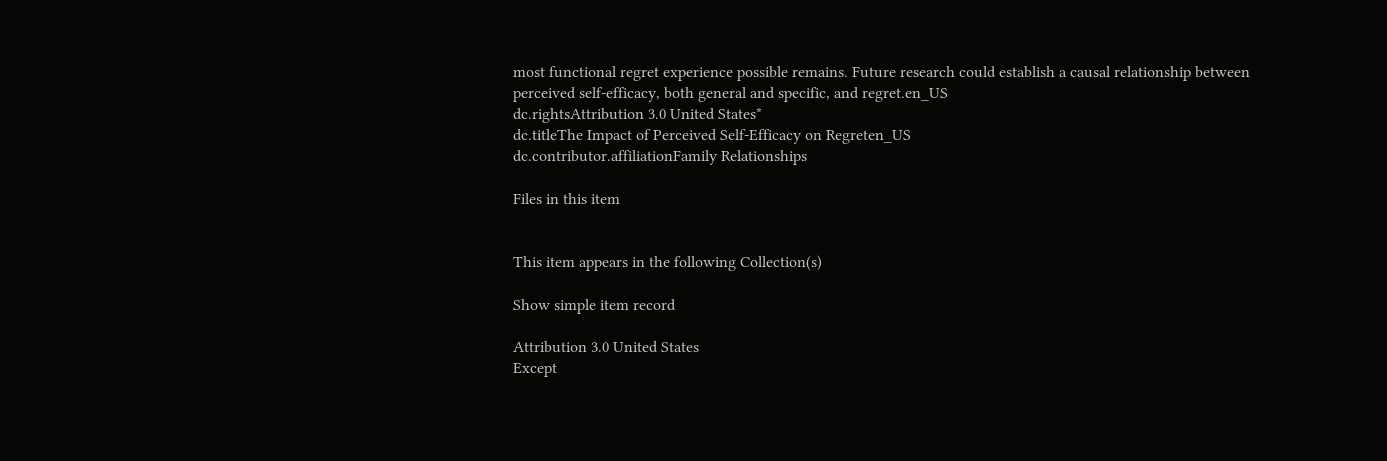most functional regret experience possible remains. Future research could establish a causal relationship between perceived self-efficacy, both general and specific, and regret.en_US
dc.rightsAttribution 3.0 United States*
dc.titleThe Impact of Perceived Self-Efficacy on Regreten_US
dc.contributor.affiliationFamily Relationships

Files in this item


This item appears in the following Collection(s)

Show simple item record

Attribution 3.0 United States
Except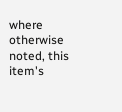where otherwise noted, this item's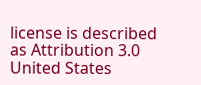license is described as Attribution 3.0 United States